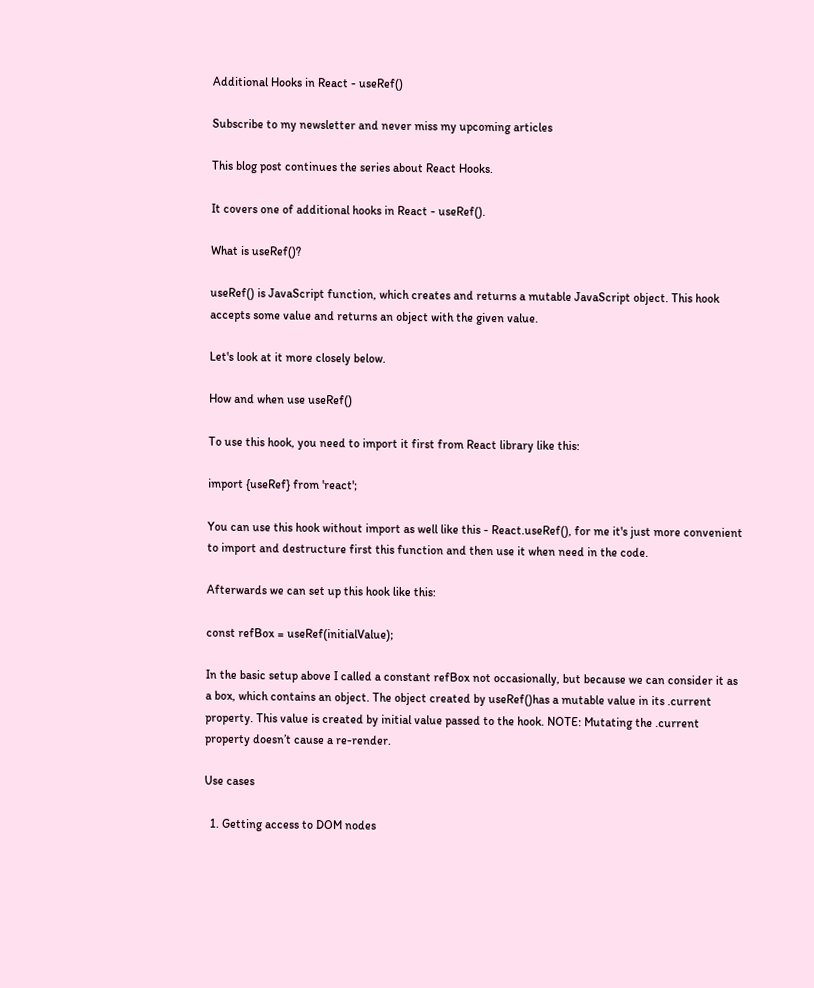Additional Hooks in React - useRef()

Subscribe to my newsletter and never miss my upcoming articles

This blog post continues the series about React Hooks.

It covers one of additional hooks in React - useRef().

What is useRef()?

useRef() is JavaScript function, which creates and returns a mutable JavaScript object. This hook accepts some value and returns an object with the given value.

Let's look at it more closely below.

How and when use useRef()

To use this hook, you need to import it first from React library like this:

import {useRef} from 'react';

You can use this hook without import as well like this - React.useRef(), for me it's just more convenient to import and destructure first this function and then use it when need in the code.

Afterwards we can set up this hook like this:

const refBox = useRef(initialValue);

In the basic setup above I called a constant refBox not occasionally, but because we can consider it as a box, which contains an object. The object created by useRef()has a mutable value in its .current property. This value is created by initial value passed to the hook. NOTE: Mutating the .current property doesn’t cause a re-render.

Use cases

  1. Getting access to DOM nodes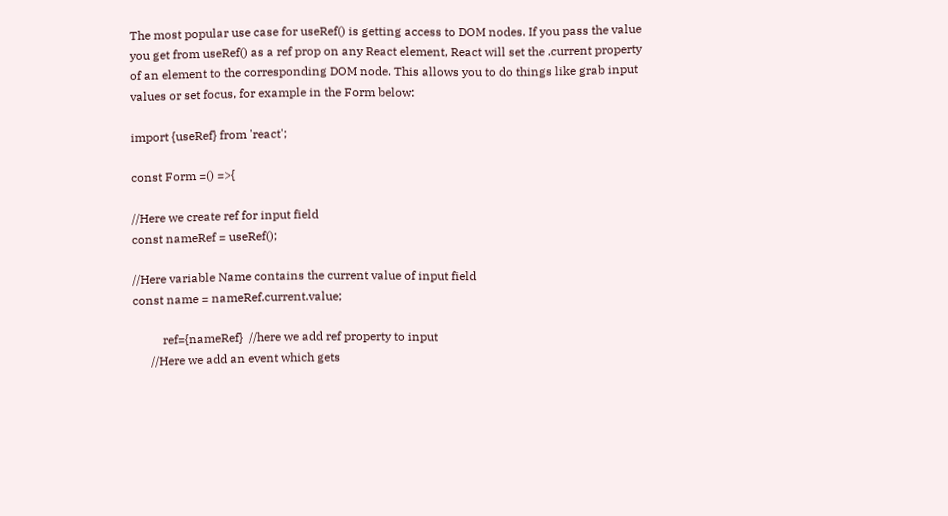The most popular use case for useRef() is getting access to DOM nodes. If you pass the value you get from useRef() as a ref prop on any React element, React will set the .current property of an element to the corresponding DOM node. This allows you to do things like grab input values or set focus, for example in the Form below:

import {useRef} from 'react';

const Form =() =>{

//Here we create ref for input field
const nameRef = useRef();

//Here variable Name contains the current value of input field
const name = nameRef.current.value;

          ref={nameRef}  //here we add ref property to input
      //Here we add an event which gets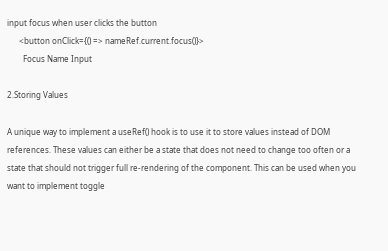input focus when user clicks the button
      <button onClick={() => nameRef.current.focus()}>
        Focus Name Input

2.Storing Values

A unique way to implement a useRef() hook is to use it to store values instead of DOM references. These values can either be a state that does not need to change too often or a state that should not trigger full re-rendering of the component. This can be used when you want to implement toggle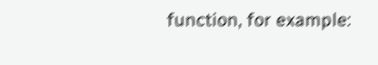function, for example: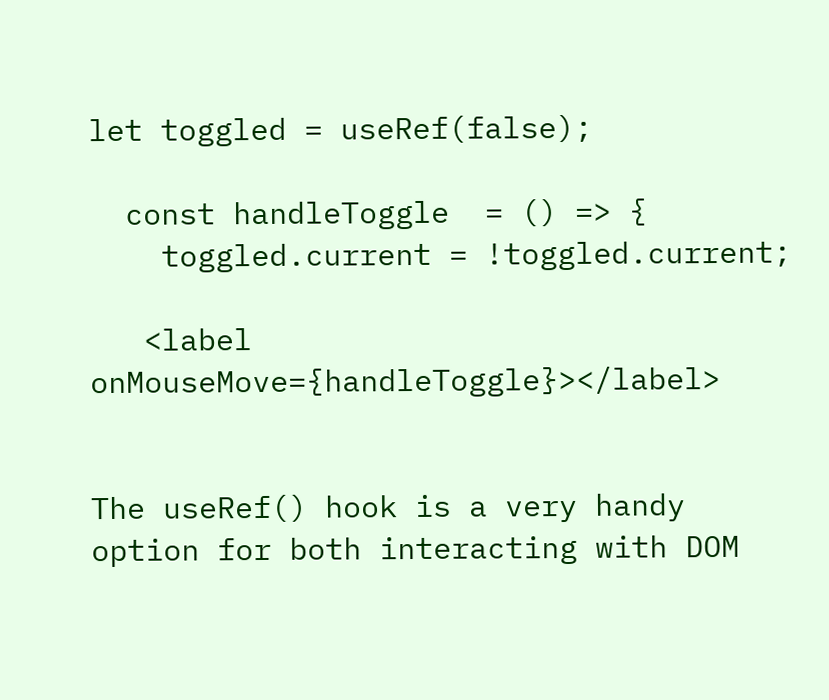let toggled = useRef(false);

  const handleToggle  = () => {
    toggled.current = !toggled.current;

   <label onMouseMove={handleToggle}></label>


The useRef() hook is a very handy option for both interacting with DOM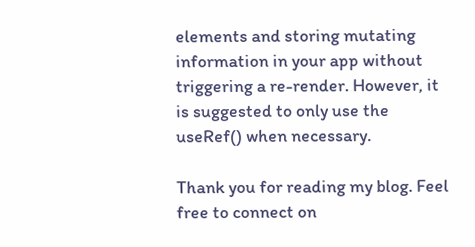elements and storing mutating information in your app without triggering a re-render. However, it is suggested to only use the useRef() when necessary.

Thank you for reading my blog. Feel free to connect on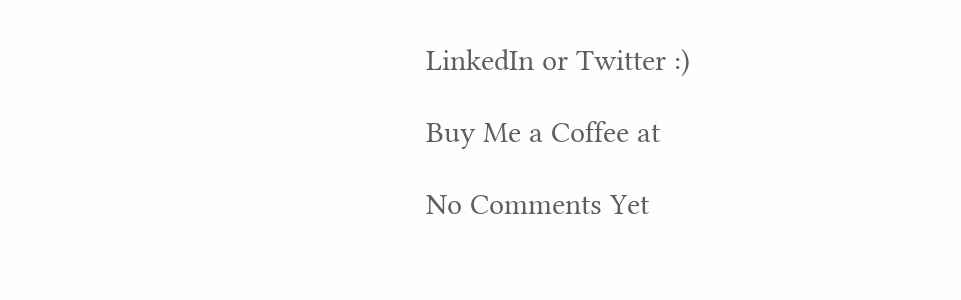LinkedIn or Twitter :)

Buy Me a Coffee at

No Comments Yet